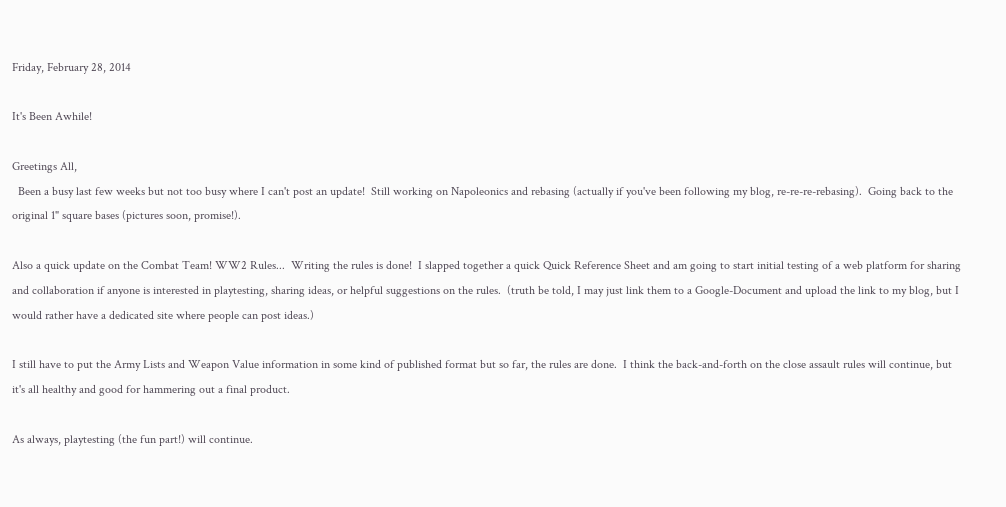Friday, February 28, 2014

It's Been Awhile!

Greetings All,
  Been a busy last few weeks but not too busy where I can't post an update!  Still working on Napoleonics and rebasing (actually if you've been following my blog, re-re-re-rebasing).  Going back to the original 1" square bases (pictures soon, promise!).

Also a quick update on the Combat Team! WW2 Rules...  Writing the rules is done!  I slapped together a quick Quick Reference Sheet and am going to start initial testing of a web platform for sharing and collaboration if anyone is interested in playtesting, sharing ideas, or helpful suggestions on the rules.  (truth be told, I may just link them to a Google-Document and upload the link to my blog, but I would rather have a dedicated site where people can post ideas.)

I still have to put the Army Lists and Weapon Value information in some kind of published format but so far, the rules are done.  I think the back-and-forth on the close assault rules will continue, but it's all healthy and good for hammering out a final product.

As always, playtesting (the fun part!) will continue.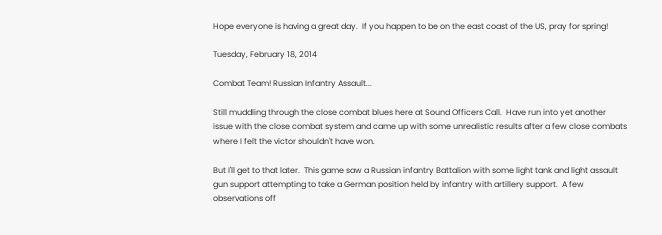Hope everyone is having a great day.  If you happen to be on the east coast of the US, pray for spring!

Tuesday, February 18, 2014

Combat Team! Russian Infantry Assault...

Still muddling through the close combat blues here at Sound Officers Call.  Have run into yet another issue with the close combat system and came up with some unrealistic results after a few close combats where I felt the victor shouldn't have won.

But I'll get to that later.  This game saw a Russian infantry Battalion with some light tank and light assault gun support attempting to take a German position held by infantry with artillery support.  A few observations off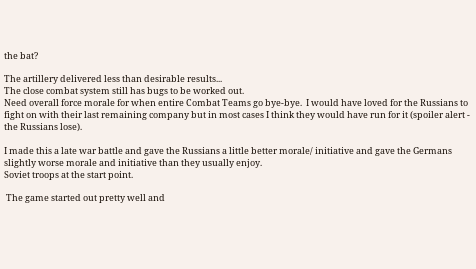the bat?

The artillery delivered less than desirable results...
The close combat system still has bugs to be worked out.
Need overall force morale for when entire Combat Teams go bye-bye.  I would have loved for the Russians to fight on with their last remaining company but in most cases I think they would have run for it (spoiler alert - the Russians lose).

I made this a late war battle and gave the Russians a little better morale/ initiative and gave the Germans slightly worse morale and initiative than they usually enjoy.
Soviet troops at the start point.

 The game started out pretty well and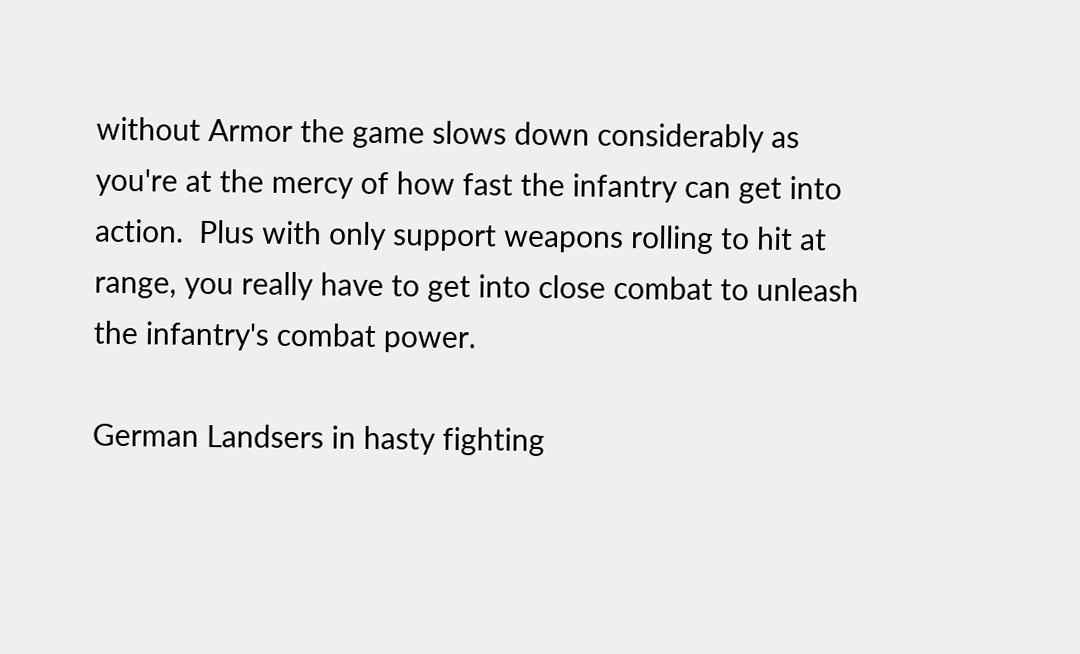without Armor the game slows down considerably as you're at the mercy of how fast the infantry can get into action.  Plus with only support weapons rolling to hit at range, you really have to get into close combat to unleash the infantry's combat power.

German Landsers in hasty fighting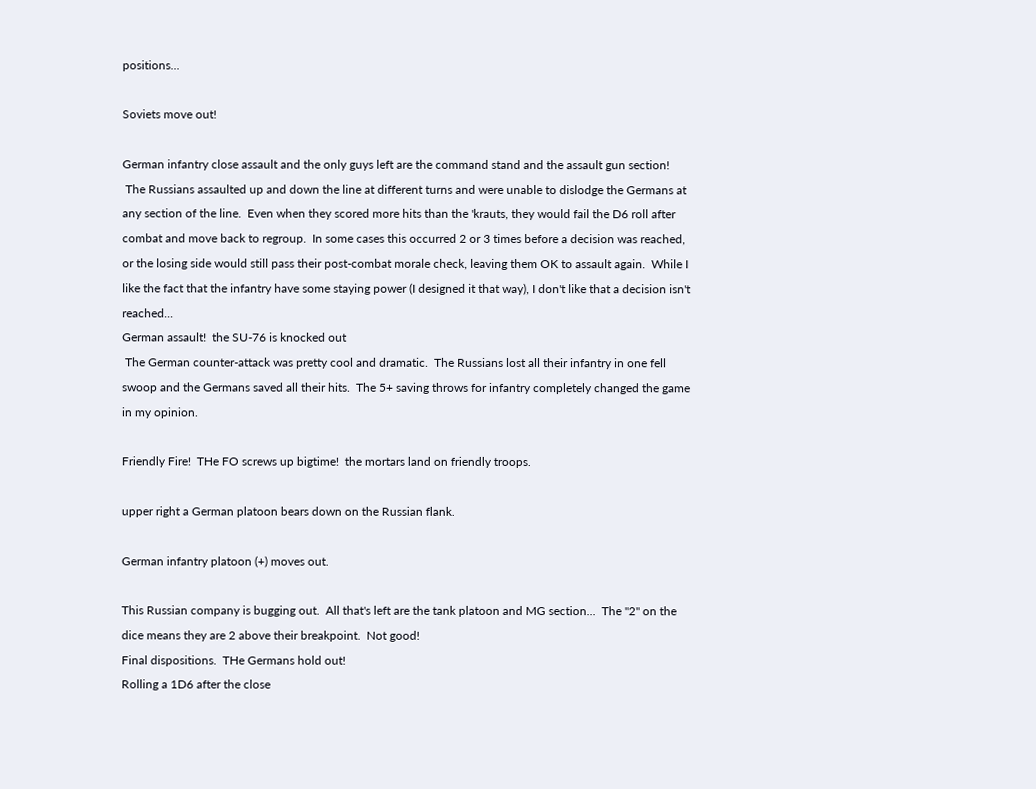positions...

Soviets move out!

German infantry close assault and the only guys left are the command stand and the assault gun section!
 The Russians assaulted up and down the line at different turns and were unable to dislodge the Germans at any section of the line.  Even when they scored more hits than the 'krauts, they would fail the D6 roll after combat and move back to regroup.  In some cases this occurred 2 or 3 times before a decision was reached, or the losing side would still pass their post-combat morale check, leaving them OK to assault again.  While I like the fact that the infantry have some staying power (I designed it that way), I don't like that a decision isn't reached...
German assault!  the SU-76 is knocked out
 The German counter-attack was pretty cool and dramatic.  The Russians lost all their infantry in one fell swoop and the Germans saved all their hits.  The 5+ saving throws for infantry completely changed the game in my opinion.

Friendly Fire!  THe FO screws up bigtime!  the mortars land on friendly troops.

upper right a German platoon bears down on the Russian flank.

German infantry platoon (+) moves out.

This Russian company is bugging out.  All that's left are the tank platoon and MG section...  The "2" on the dice means they are 2 above their breakpoint.  Not good!
Final dispositions.  THe Germans hold out!
Rolling a 1D6 after the close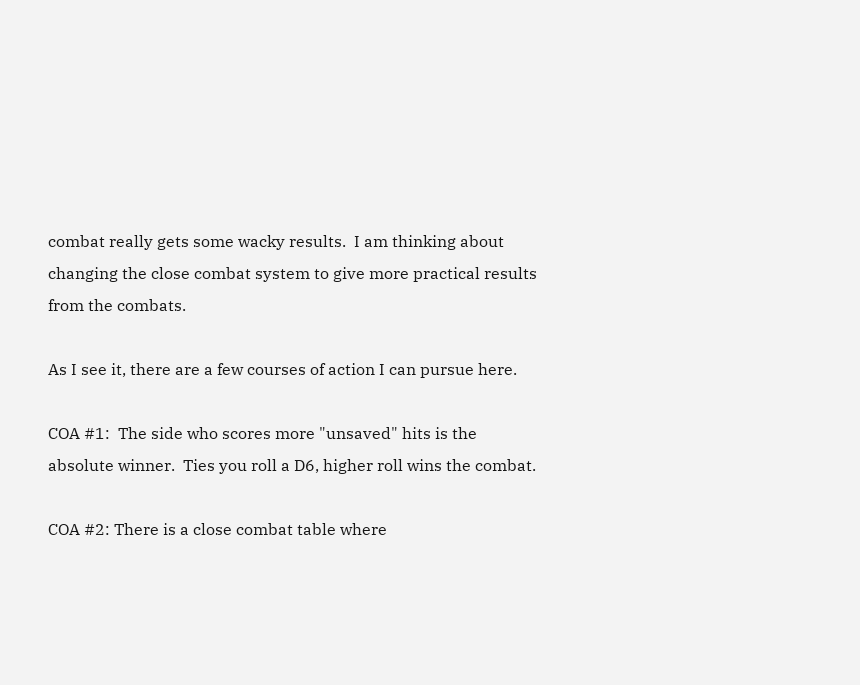combat really gets some wacky results.  I am thinking about changing the close combat system to give more practical results from the combats.

As I see it, there are a few courses of action I can pursue here.

COA #1:  The side who scores more "unsaved" hits is the absolute winner.  Ties you roll a D6, higher roll wins the combat.

COA #2: There is a close combat table where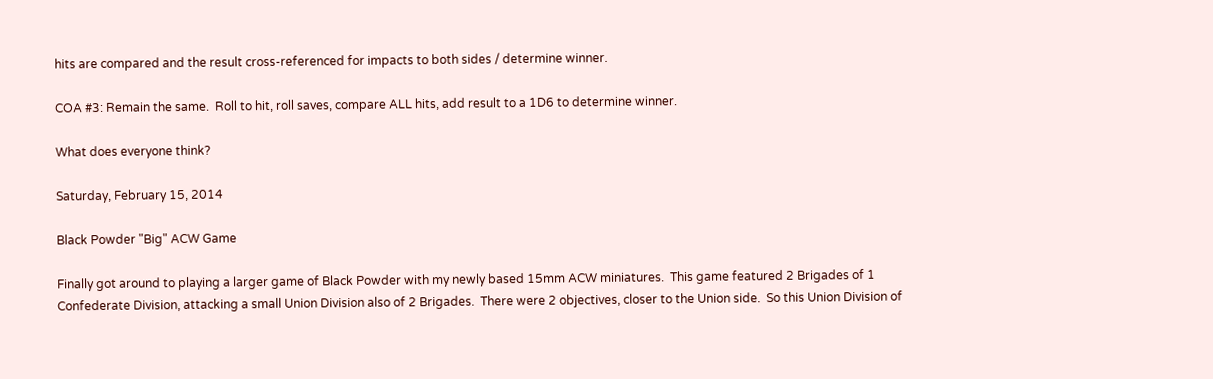hits are compared and the result cross-referenced for impacts to both sides / determine winner.

COA #3: Remain the same.  Roll to hit, roll saves, compare ALL hits, add result to a 1D6 to determine winner.

What does everyone think?

Saturday, February 15, 2014

Black Powder "Big" ACW Game

Finally got around to playing a larger game of Black Powder with my newly based 15mm ACW miniatures.  This game featured 2 Brigades of 1 Confederate Division, attacking a small Union Division also of 2 Brigades.  There were 2 objectives, closer to the Union side.  So this Union Division of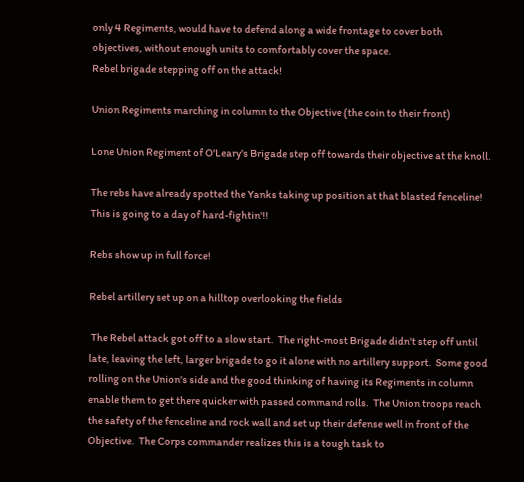only 4 Regiments, would have to defend along a wide frontage to cover both objectives, without enough units to comfortably cover the space.
Rebel brigade stepping off on the attack!

Union Regiments marching in column to the Objective (the coin to their front)

Lone Union Regiment of O'Leary's Brigade step off towards their objective at the knoll.

The rebs have already spotted the Yanks taking up position at that blasted fenceline!  This is going to a day of hard-fightin'!!

Rebs show up in full force!

Rebel artillery set up on a hilltop overlooking the fields

 The Rebel attack got off to a slow start.  The right-most Brigade didn't step off until late, leaving the left, larger brigade to go it alone with no artillery support.  Some good rolling on the Union's side and the good thinking of having its Regiments in column enable them to get there quicker with passed command rolls.  The Union troops reach the safety of the fenceline and rock wall and set up their defense well in front of the Objective.  The Corps commander realizes this is a tough task to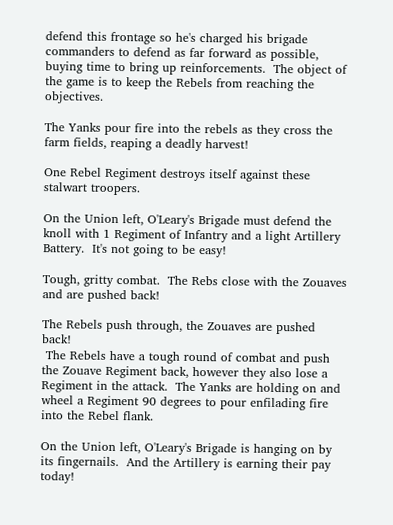defend this frontage so he's charged his brigade commanders to defend as far forward as possible, buying time to bring up reinforcements.  The object of the game is to keep the Rebels from reaching the objectives.

The Yanks pour fire into the rebels as they cross the farm fields, reaping a deadly harvest!

One Rebel Regiment destroys itself against these stalwart troopers.

On the Union left, O'Leary's Brigade must defend the knoll with 1 Regiment of Infantry and a light Artillery Battery.  It's not going to be easy!

Tough, gritty combat.  The Rebs close with the Zouaves and are pushed back!

The Rebels push through, the Zouaves are pushed back!
 The Rebels have a tough round of combat and push the Zouave Regiment back, however they also lose a Regiment in the attack.  The Yanks are holding on and wheel a Regiment 90 degrees to pour enfilading fire into the Rebel flank.

On the Union left, O'Leary's Brigade is hanging on by its fingernails.  And the Artillery is earning their pay today!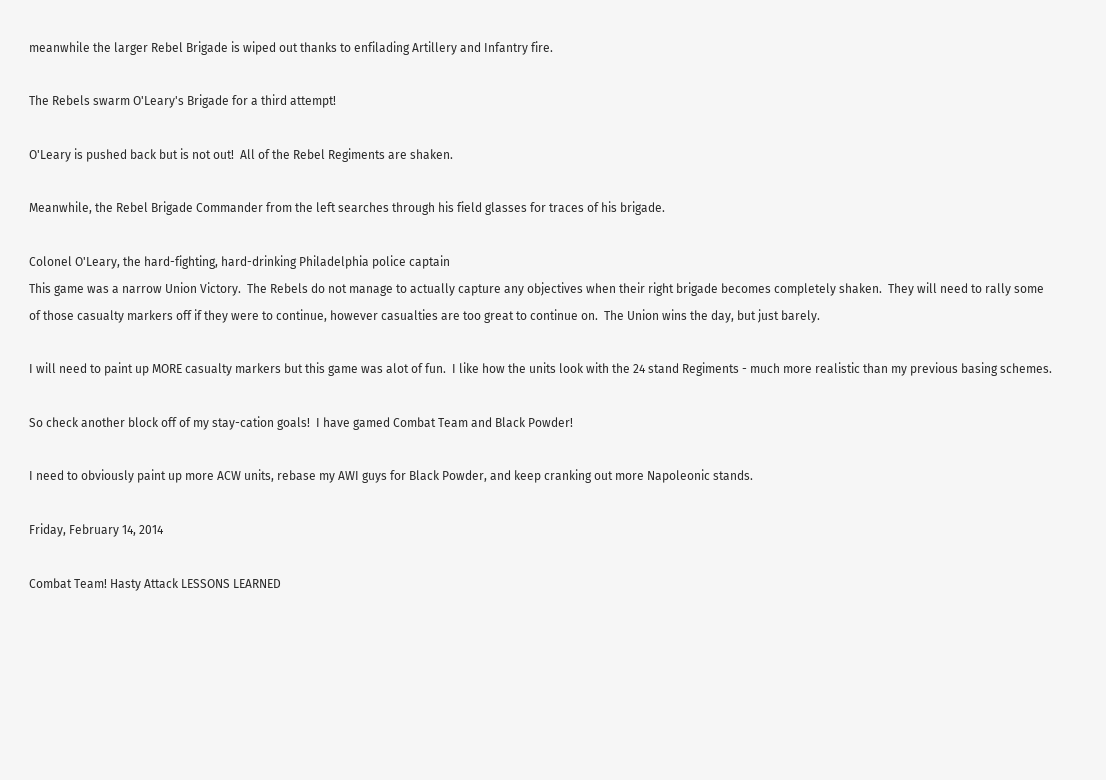meanwhile the larger Rebel Brigade is wiped out thanks to enfilading Artillery and Infantry fire.

The Rebels swarm O'Leary's Brigade for a third attempt!

O'Leary is pushed back but is not out!  All of the Rebel Regiments are shaken.

Meanwhile, the Rebel Brigade Commander from the left searches through his field glasses for traces of his brigade.

Colonel O'Leary, the hard-fighting, hard-drinking Philadelphia police captain
This game was a narrow Union Victory.  The Rebels do not manage to actually capture any objectives when their right brigade becomes completely shaken.  They will need to rally some of those casualty markers off if they were to continue, however casualties are too great to continue on.  The Union wins the day, but just barely.

I will need to paint up MORE casualty markers but this game was alot of fun.  I like how the units look with the 24 stand Regiments - much more realistic than my previous basing schemes.

So check another block off of my stay-cation goals!  I have gamed Combat Team and Black Powder!

I need to obviously paint up more ACW units, rebase my AWI guys for Black Powder, and keep cranking out more Napoleonic stands.

Friday, February 14, 2014

Combat Team! Hasty Attack LESSONS LEARNED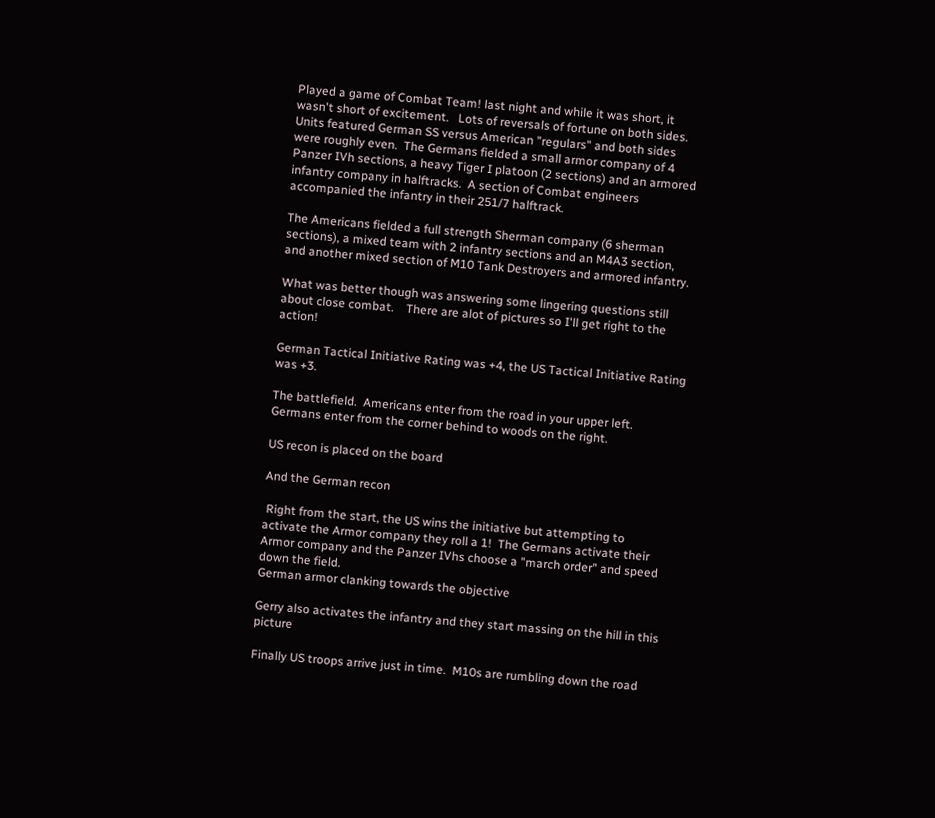Played a game of Combat Team! last night and while it was short, it wasn't short of excitement.   Lots of reversals of fortune on both sides.  Units featured German SS versus American "regulars" and both sides were roughly even.  The Germans fielded a small armor company of 4 Panzer IVh sections, a heavy Tiger I platoon (2 sections) and an armored infantry company in halftracks.  A section of Combat engineers accompanied the infantry in their 251/7 halftrack.

The Americans fielded a full strength Sherman company (6 sherman sections), a mixed team with 2 infantry sections and an M4A3 section, and another mixed section of M10 Tank Destroyers and armored infantry.

What was better though was answering some lingering questions still about close combat.    There are alot of pictures so I'll get right to the action!

German Tactical Initiative Rating was +4, the US Tactical Initiative Rating was +3.

The battlefield.  Americans enter from the road in your upper left.  Germans enter from the corner behind to woods on the right.

US recon is placed on the board

And the German recon

 Right from the start, the US wins the initiative but attempting to activate the Armor company they roll a 1!  The Germans activate their Armor company and the Panzer IVhs choose a "march order" and speed down the field.
German armor clanking towards the objective

Gerry also activates the infantry and they start massing on the hill in this picture

Finally US troops arrive just in time.  M10s are rumbling down the road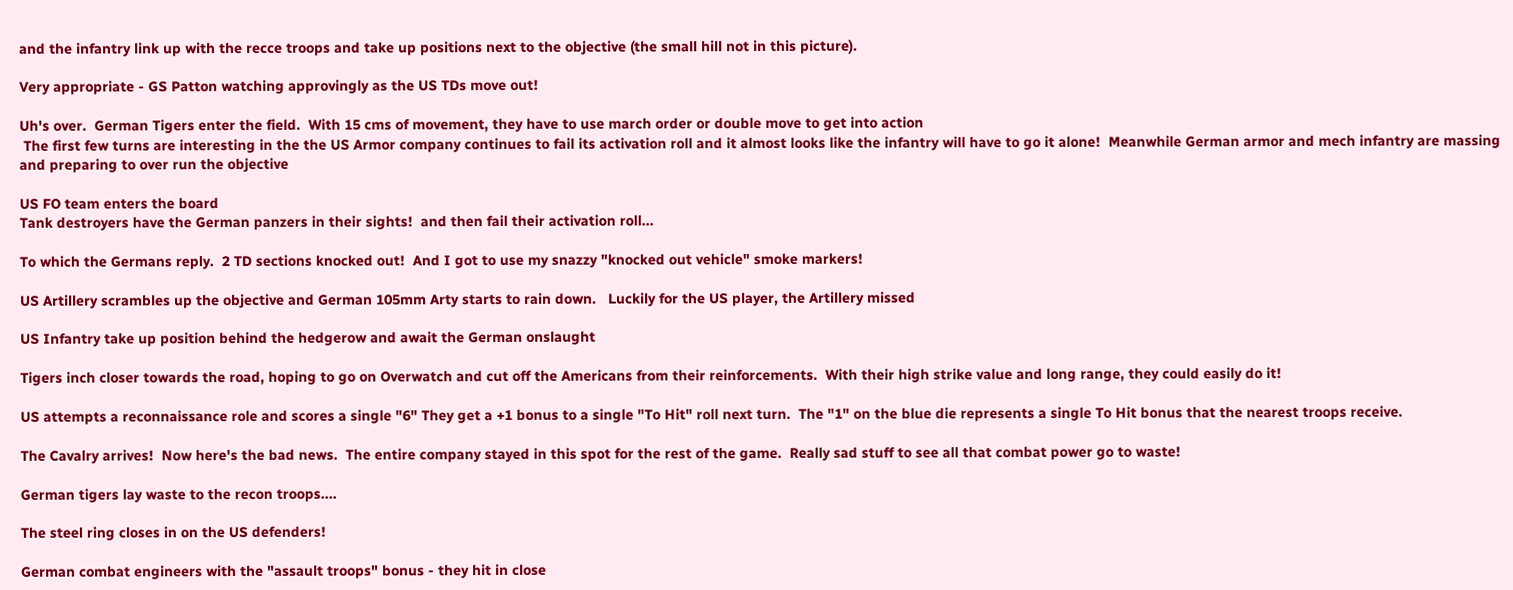and the infantry link up with the recce troops and take up positions next to the objective (the small hill not in this picture).

Very appropriate - GS Patton watching approvingly as the US TDs move out!

Uh's over.  German Tigers enter the field.  With 15 cms of movement, they have to use march order or double move to get into action
 The first few turns are interesting in the the US Armor company continues to fail its activation roll and it almost looks like the infantry will have to go it alone!  Meanwhile German armor and mech infantry are massing and preparing to over run the objective

US FO team enters the board
Tank destroyers have the German panzers in their sights!  and then fail their activation roll...

To which the Germans reply.  2 TD sections knocked out!  And I got to use my snazzy "knocked out vehicle" smoke markers!

US Artillery scrambles up the objective and German 105mm Arty starts to rain down.   Luckily for the US player, the Artillery missed

US Infantry take up position behind the hedgerow and await the German onslaught

Tigers inch closer towards the road, hoping to go on Overwatch and cut off the Americans from their reinforcements.  With their high strike value and long range, they could easily do it!

US attempts a reconnaissance role and scores a single "6" They get a +1 bonus to a single "To Hit" roll next turn.  The "1" on the blue die represents a single To Hit bonus that the nearest troops receive.

The Cavalry arrives!  Now here's the bad news.  The entire company stayed in this spot for the rest of the game.  Really sad stuff to see all that combat power go to waste!

German tigers lay waste to the recon troops....

The steel ring closes in on the US defenders!

German combat engineers with the "assault troops" bonus - they hit in close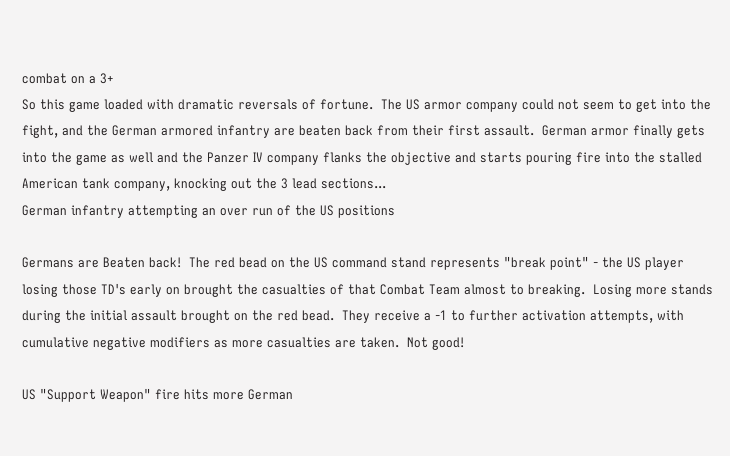combat on a 3+
So this game loaded with dramatic reversals of fortune.  The US armor company could not seem to get into the fight, and the German armored infantry are beaten back from their first assault.  German armor finally gets into the game as well and the Panzer IV company flanks the objective and starts pouring fire into the stalled American tank company, knocking out the 3 lead sections...
German infantry attempting an over run of the US positions

Germans are Beaten back!  The red bead on the US command stand represents "break point" - the US player losing those TD's early on brought the casualties of that Combat Team almost to breaking.  Losing more stands during the initial assault brought on the red bead.  They receive a -1 to further activation attempts, with cumulative negative modifiers as more casualties are taken.  Not good!

US "Support Weapon" fire hits more German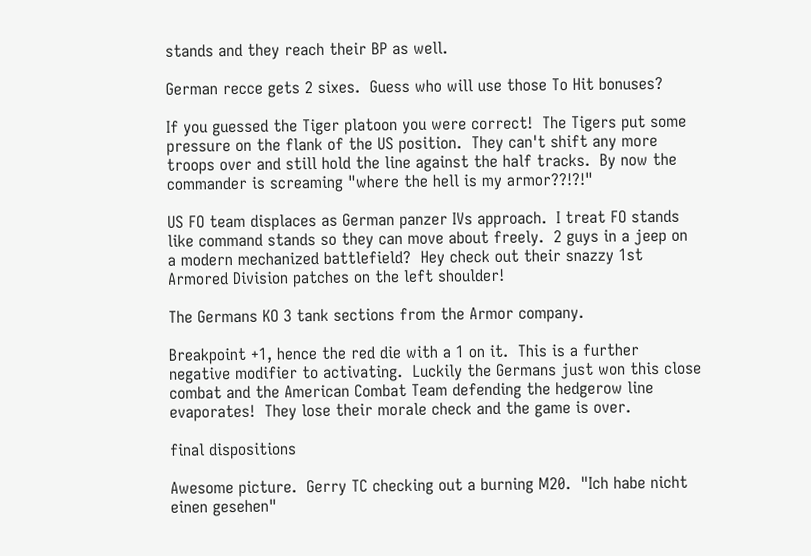stands and they reach their BP as well.

German recce gets 2 sixes.  Guess who will use those To Hit bonuses?

If you guessed the Tiger platoon you were correct!  The Tigers put some pressure on the flank of the US position.  They can't shift any more troops over and still hold the line against the half tracks.  By now the commander is screaming "where the hell is my armor??!?!"

US FO team displaces as German panzer IVs approach.  I treat FO stands like command stands so they can move about freely.  2 guys in a jeep on a modern mechanized battlefield?  Hey check out their snazzy 1st Armored Division patches on the left shoulder!

The Germans KO 3 tank sections from the Armor company.

Breakpoint +1, hence the red die with a 1 on it.  This is a further negative modifier to activating.  Luckily the Germans just won this close combat and the American Combat Team defending the hedgerow line evaporates!  They lose their morale check and the game is over.

final dispositions

Awesome picture.  Gerry TC checking out a burning M20.  "Ich habe nicht einen gesehen"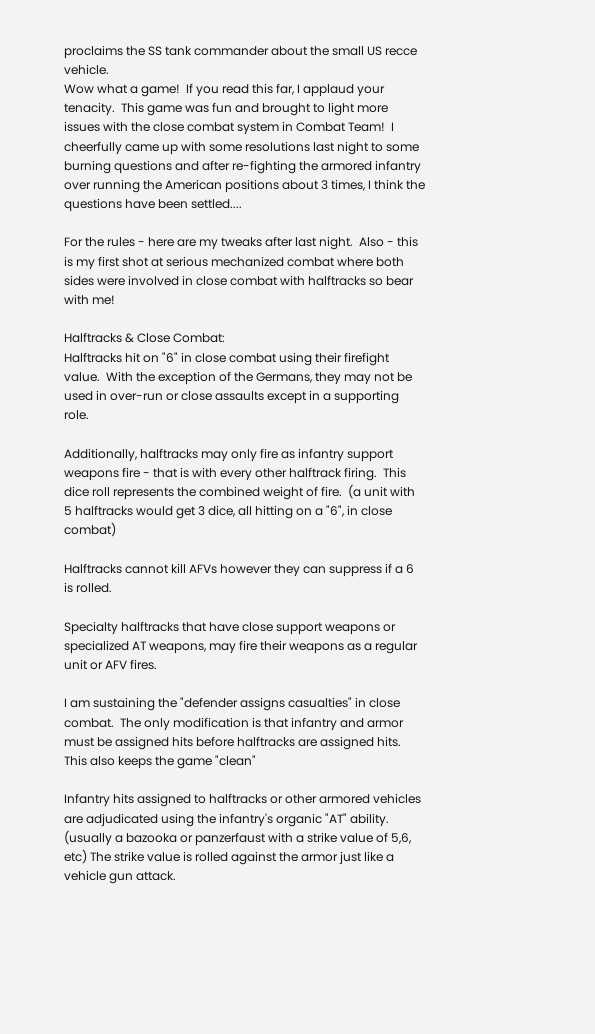proclaims the SS tank commander about the small US recce vehicle.
Wow what a game!  If you read this far, I applaud your tenacity.  This game was fun and brought to light more issues with the close combat system in Combat Team!  I cheerfully came up with some resolutions last night to some burning questions and after re-fighting the armored infantry over running the American positions about 3 times, I think the questions have been settled....

For the rules - here are my tweaks after last night.  Also - this is my first shot at serious mechanized combat where both sides were involved in close combat with halftracks so bear with me!

Halftracks & Close Combat:
Halftracks hit on "6" in close combat using their firefight value.  With the exception of the Germans, they may not be used in over-run or close assaults except in a supporting role.

Additionally, halftracks may only fire as infantry support weapons fire - that is with every other halftrack firing.  This dice roll represents the combined weight of fire.  (a unit with 5 halftracks would get 3 dice, all hitting on a "6", in close combat)

Halftracks cannot kill AFVs however they can suppress if a 6 is rolled.

Specialty halftracks that have close support weapons or specialized AT weapons, may fire their weapons as a regular unit or AFV fires.

I am sustaining the "defender assigns casualties" in close combat.  The only modification is that infantry and armor must be assigned hits before halftracks are assigned hits.  This also keeps the game "clean"

Infantry hits assigned to halftracks or other armored vehicles are adjudicated using the infantry's organic "AT" ability.  (usually a bazooka or panzerfaust with a strike value of 5,6, etc) The strike value is rolled against the armor just like a vehicle gun attack.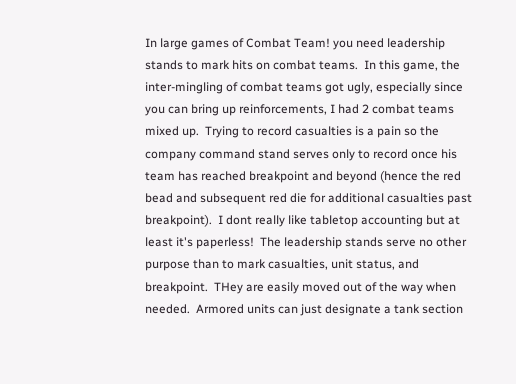In large games of Combat Team! you need leadership stands to mark hits on combat teams.  In this game, the inter-mingling of combat teams got ugly, especially since you can bring up reinforcements, I had 2 combat teams mixed up.  Trying to record casualties is a pain so the company command stand serves only to record once his team has reached breakpoint and beyond (hence the red bead and subsequent red die for additional casualties past breakpoint).  I dont really like tabletop accounting but at least it's paperless!  The leadership stands serve no other purpose than to mark casualties, unit status, and breakpoint.  THey are easily moved out of the way when needed.  Armored units can just designate a tank section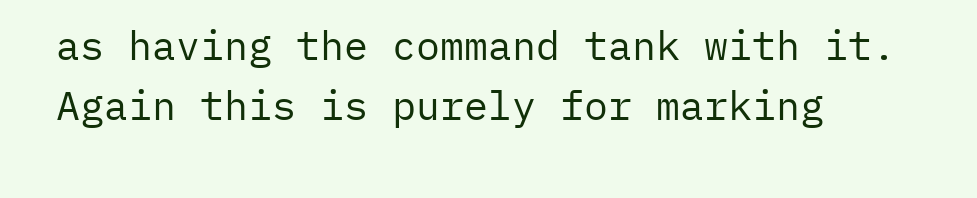as having the command tank with it.  Again this is purely for marking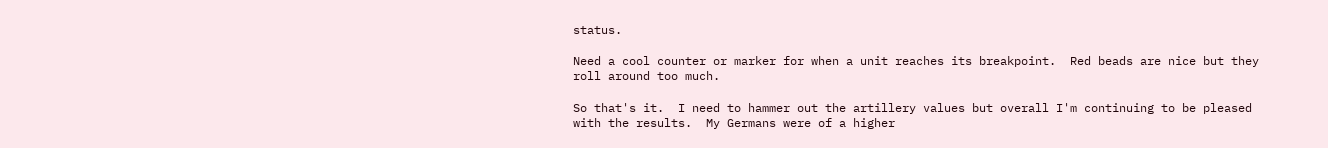status.

Need a cool counter or marker for when a unit reaches its breakpoint.  Red beads are nice but they roll around too much.

So that's it.  I need to hammer out the artillery values but overall I'm continuing to be pleased with the results.  My Germans were of a higher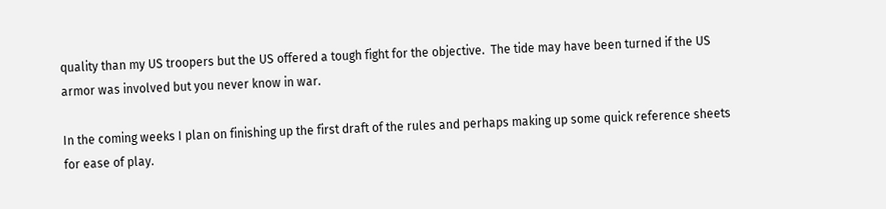quality than my US troopers but the US offered a tough fight for the objective.  The tide may have been turned if the US armor was involved but you never know in war.

In the coming weeks I plan on finishing up the first draft of the rules and perhaps making up some quick reference sheets for ease of play.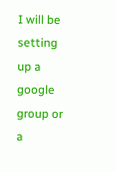I will be setting up a google group or a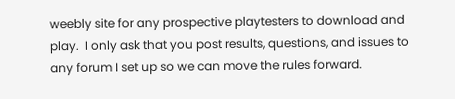weebly site for any prospective playtesters to download and play.  I only ask that you post results, questions, and issues to any forum I set up so we can move the rules forward.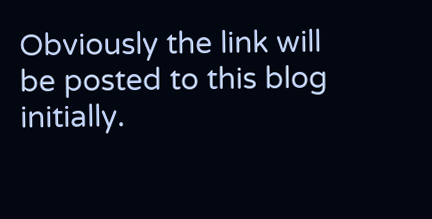Obviously the link will be posted to this blog initially.